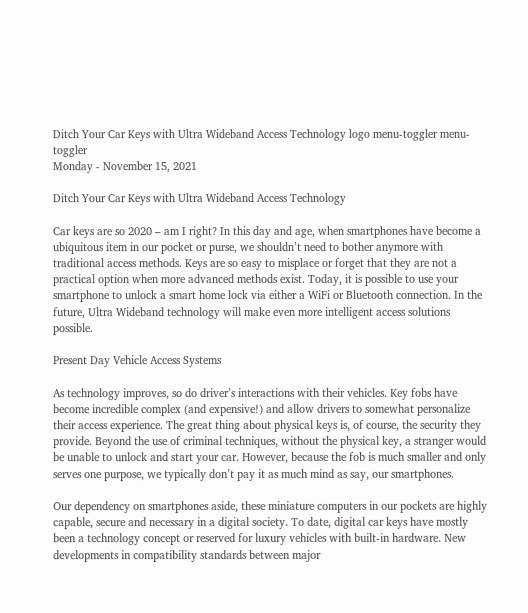Ditch Your Car Keys with Ultra Wideband Access Technology logo menu-toggler menu-toggler
Monday - November 15, 2021

Ditch Your Car Keys with Ultra Wideband Access Technology

Car keys are so 2020 – am I right? In this day and age, when smartphones have become a ubiquitous item in our pocket or purse, we shouldn’t need to bother anymore with traditional access methods. Keys are so easy to misplace or forget that they are not a practical option when more advanced methods exist. Today, it is possible to use your smartphone to unlock a smart home lock via either a WiFi or Bluetooth connection. In the future, Ultra Wideband technology will make even more intelligent access solutions possible.

Present Day Vehicle Access Systems

As technology improves, so do driver’s interactions with their vehicles. Key fobs have become incredible complex (and expensive!) and allow drivers to somewhat personalize their access experience. The great thing about physical keys is, of course, the security they provide. Beyond the use of criminal techniques, without the physical key, a stranger would be unable to unlock and start your car. However, because the fob is much smaller and only serves one purpose, we typically don’t pay it as much mind as say, our smartphones.

Our dependency on smartphones aside, these miniature computers in our pockets are highly capable, secure and necessary in a digital society. To date, digital car keys have mostly been a technology concept or reserved for luxury vehicles with built-in hardware. New developments in compatibility standards between major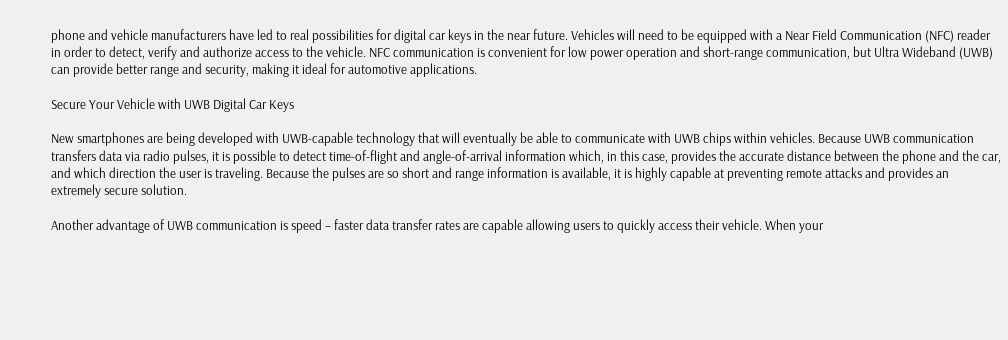phone and vehicle manufacturers have led to real possibilities for digital car keys in the near future. Vehicles will need to be equipped with a Near Field Communication (NFC) reader in order to detect, verify and authorize access to the vehicle. NFC communication is convenient for low power operation and short-range communication, but Ultra Wideband (UWB) can provide better range and security, making it ideal for automotive applications.

Secure Your Vehicle with UWB Digital Car Keys

New smartphones are being developed with UWB-capable technology that will eventually be able to communicate with UWB chips within vehicles. Because UWB communication transfers data via radio pulses, it is possible to detect time-of-flight and angle-of-arrival information which, in this case, provides the accurate distance between the phone and the car, and which direction the user is traveling. Because the pulses are so short and range information is available, it is highly capable at preventing remote attacks and provides an extremely secure solution.

Another advantage of UWB communication is speed – faster data transfer rates are capable allowing users to quickly access their vehicle. When your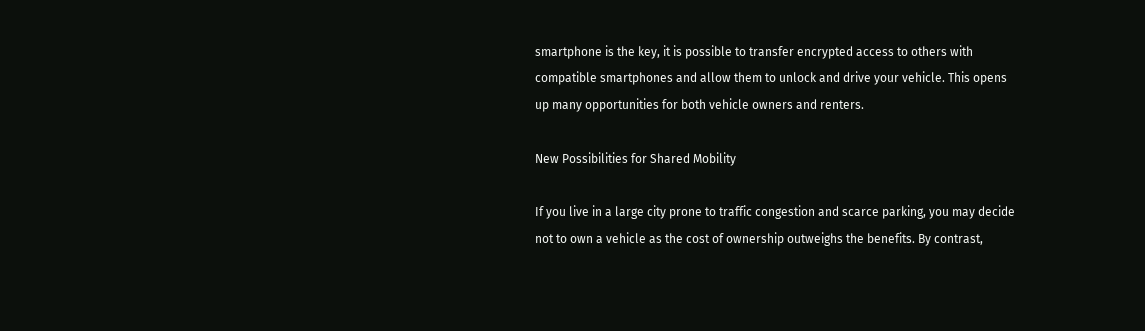smartphone is the key, it is possible to transfer encrypted access to others with compatible smartphones and allow them to unlock and drive your vehicle. This opens up many opportunities for both vehicle owners and renters.

New Possibilities for Shared Mobility

If you live in a large city prone to traffic congestion and scarce parking, you may decide not to own a vehicle as the cost of ownership outweighs the benefits. By contrast,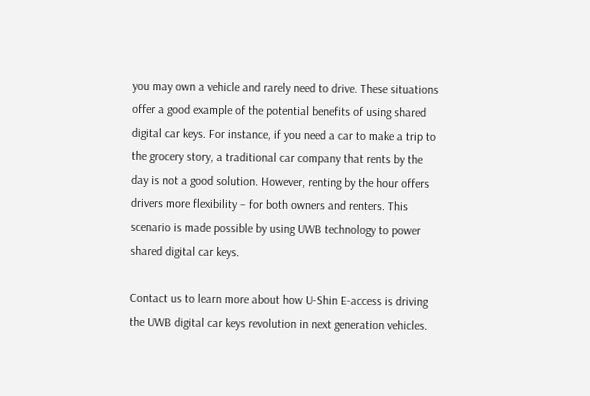you may own a vehicle and rarely need to drive. These situations offer a good example of the potential benefits of using shared digital car keys. For instance, if you need a car to make a trip to the grocery story, a traditional car company that rents by the day is not a good solution. However, renting by the hour offers drivers more flexibility – for both owners and renters. This scenario is made possible by using UWB technology to power shared digital car keys.

Contact us to learn more about how U-Shin E-access is driving the UWB digital car keys revolution in next generation vehicles.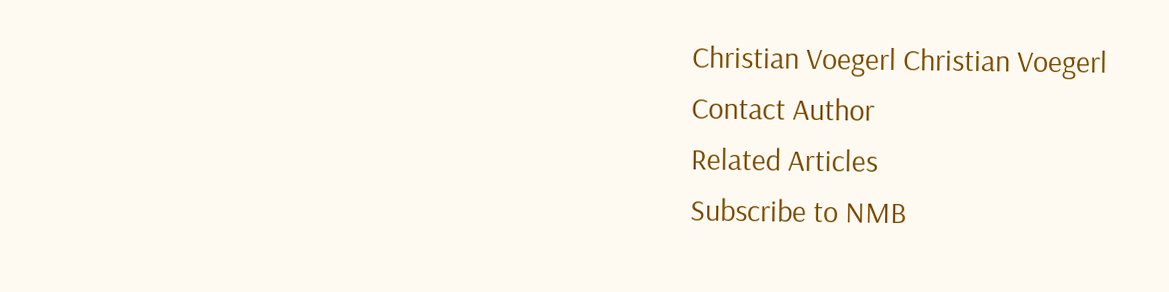Christian Voegerl Christian Voegerl
Contact Author
Related Articles
Subscribe to NMB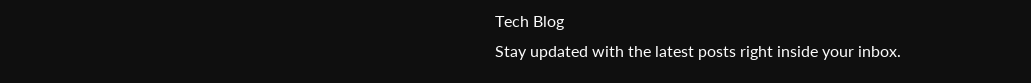Tech Blog
Stay updated with the latest posts right inside your inbox.